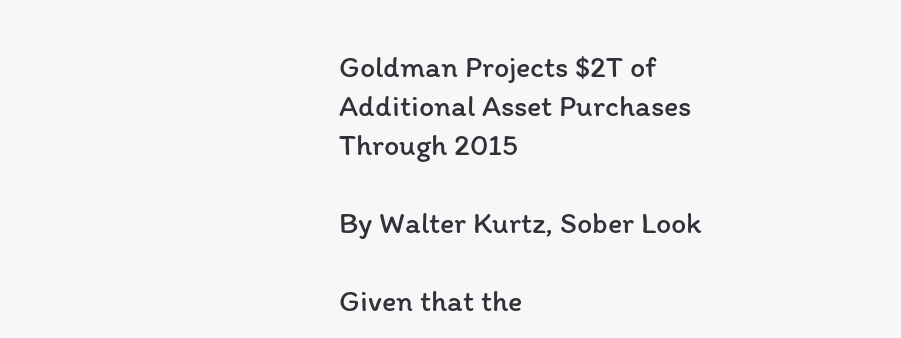Goldman Projects $2T of Additional Asset Purchases Through 2015

By Walter Kurtz, Sober Look

Given that the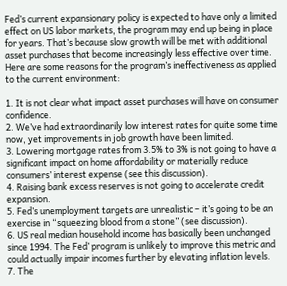Fed’s current expansionary policy is expected to have only a limited effect on US labor markets, the program may end up being in place for years. That’s because slow growth will be met with additional asset purchases that become increasingly less effective over time. Here are some reasons for the program’s ineffectiveness as applied to the current environment:

1. It is not clear what impact asset purchases will have on consumer confidence.
2. We’ve had extraordinarily low interest rates for quite some time now, yet improvements in job growth have been limited.
3. Lowering mortgage rates from 3.5% to 3% is not going to have a significant impact on home affordability or materially reduce consumers’ interest expense (see this discussion).
4. Raising bank excess reserves is not going to accelerate credit expansion.
5. Fed’s unemployment targets are unrealistic – it’s going to be an exercise in “squeezing blood from a stone” (see discussion).
6. US real median household income has basically been unchanged since 1994. The Fed’ program is unlikely to improve this metric and could actually impair incomes further by elevating inflation levels.
7. The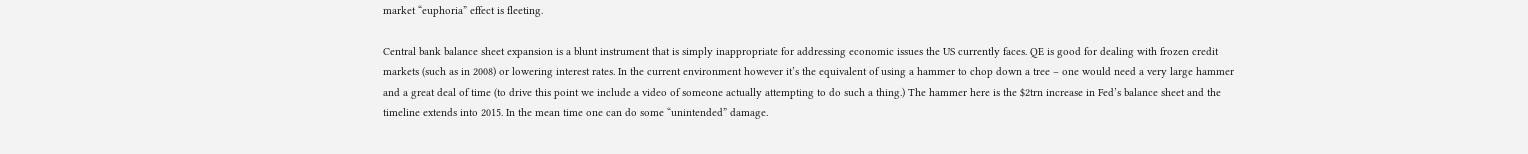market “euphoria” effect is fleeting.

Central bank balance sheet expansion is a blunt instrument that is simply inappropriate for addressing economic issues the US currently faces. QE is good for dealing with frozen credit markets (such as in 2008) or lowering interest rates. In the current environment however it’s the equivalent of using a hammer to chop down a tree – one would need a very large hammer and a great deal of time (to drive this point we include a video of someone actually attempting to do such a thing.) The hammer here is the $2trn increase in Fed’s balance sheet and the timeline extends into 2015. In the mean time one can do some “unintended” damage.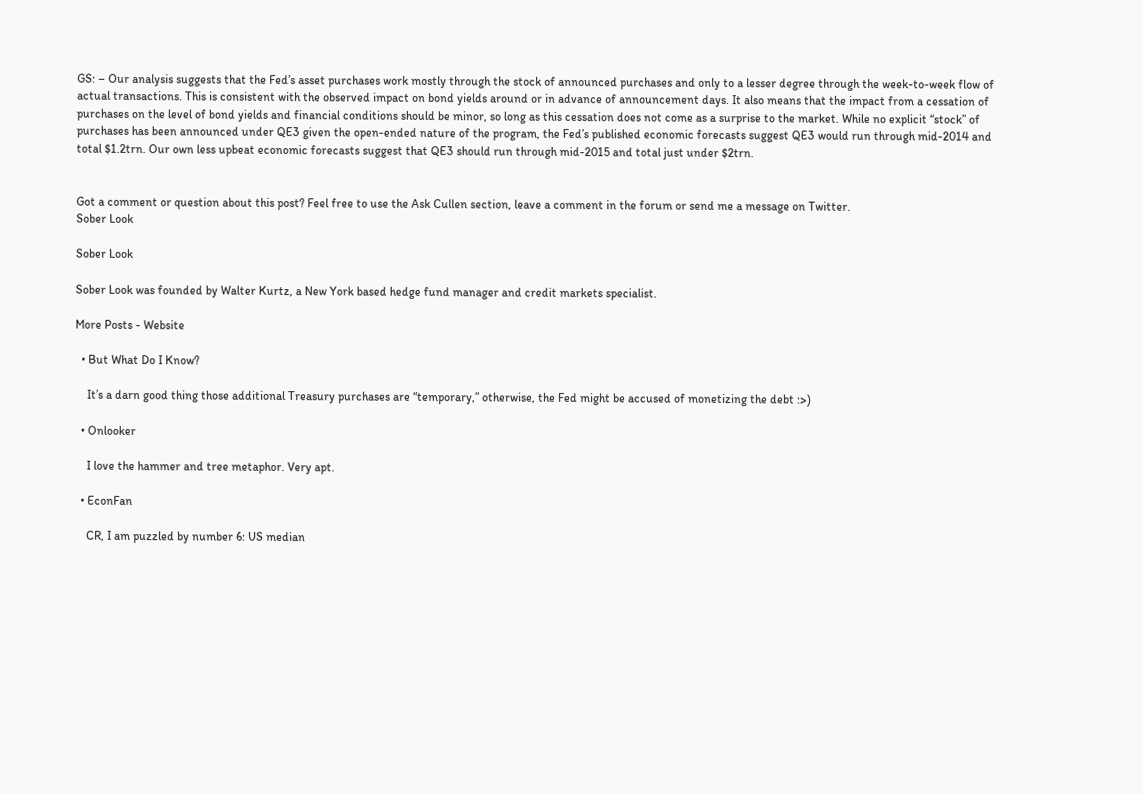GS: – Our analysis suggests that the Fed’s asset purchases work mostly through the stock of announced purchases and only to a lesser degree through the week-to-week flow of actual transactions. This is consistent with the observed impact on bond yields around or in advance of announcement days. It also means that the impact from a cessation of purchases on the level of bond yields and financial conditions should be minor, so long as this cessation does not come as a surprise to the market. While no explicit “stock” of purchases has been announced under QE3 given the open-ended nature of the program, the Fed’s published economic forecasts suggest QE3 would run through mid-2014 and total $1.2trn. Our own less upbeat economic forecasts suggest that QE3 should run through mid-2015 and total just under $2trn.


Got a comment or question about this post? Feel free to use the Ask Cullen section, leave a comment in the forum or send me a message on Twitter.
Sober Look

Sober Look

Sober Look was founded by Walter Kurtz, a New York based hedge fund manager and credit markets specialist.

More Posts - Website

  • But What Do I Know?

    It’s a darn good thing those additional Treasury purchases are “temporary,” otherwise, the Fed might be accused of monetizing the debt :>)

  • Onlooker

    I love the hammer and tree metaphor. Very apt.

  • EconFan

    CR, I am puzzled by number 6: US median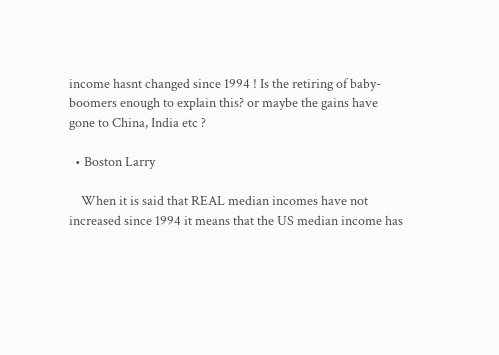income hasnt changed since 1994 ! Is the retiring of baby-boomers enough to explain this? or maybe the gains have gone to China, India etc ?

  • Boston Larry

    When it is said that REAL median incomes have not increased since 1994 it means that the US median income has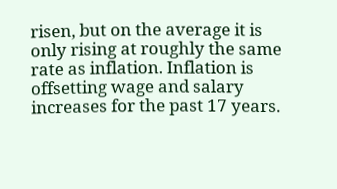risen, but on the average it is only rising at roughly the same rate as inflation. Inflation is offsetting wage and salary increases for the past 17 years.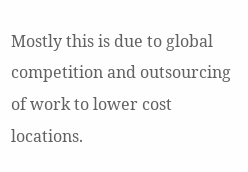Mostly this is due to global competition and outsourcing of work to lower cost locations.